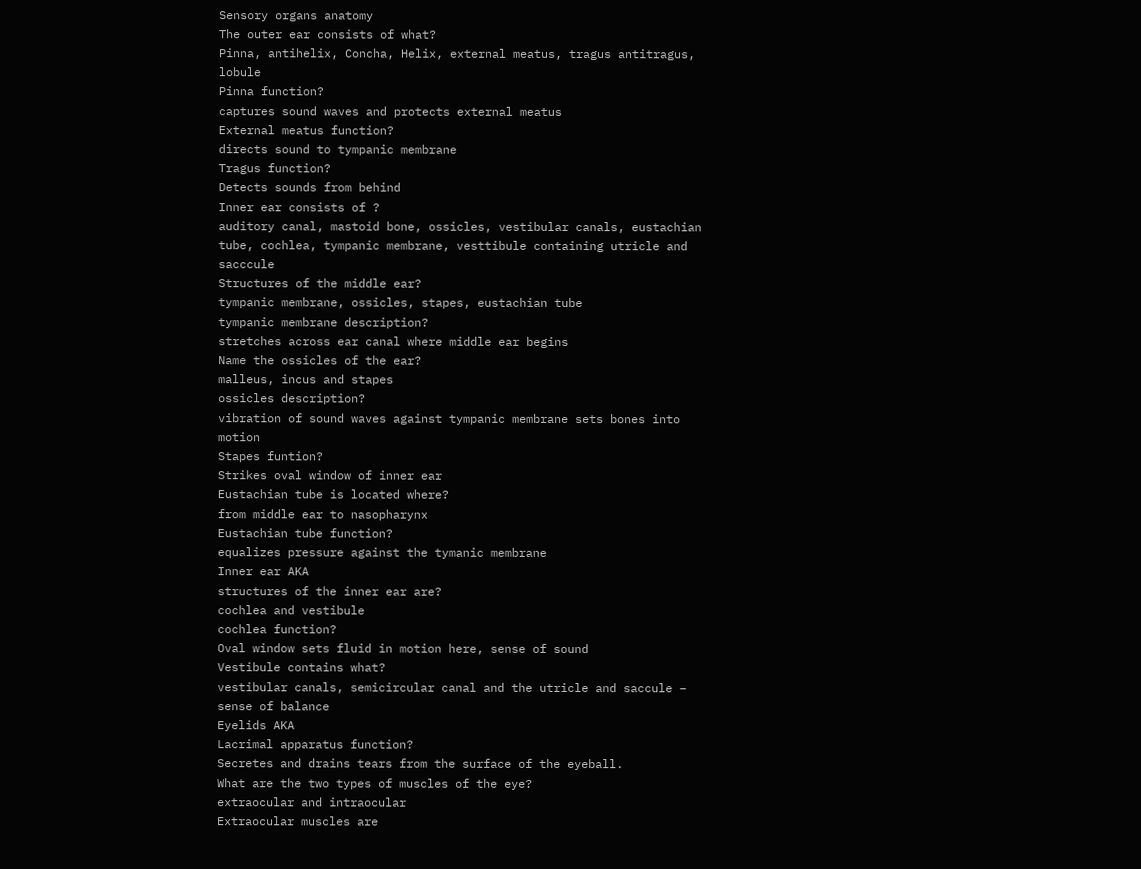Sensory organs anatomy
The outer ear consists of what?
Pinna, antihelix, Concha, Helix, external meatus, tragus antitragus, lobule
Pinna function?
captures sound waves and protects external meatus
External meatus function?
directs sound to tympanic membrane
Tragus function?
Detects sounds from behind
Inner ear consists of ?
auditory canal, mastoid bone, ossicles, vestibular canals, eustachian tube, cochlea, tympanic membrane, vesttibule containing utricle and sacccule
Structures of the middle ear?
tympanic membrane, ossicles, stapes, eustachian tube
tympanic membrane description?
stretches across ear canal where middle ear begins
Name the ossicles of the ear?
malleus, incus and stapes
ossicles description?
vibration of sound waves against tympanic membrane sets bones into motion
Stapes funtion?
Strikes oval window of inner ear
Eustachian tube is located where?
from middle ear to nasopharynx
Eustachian tube function?
equalizes pressure against the tymanic membrane
Inner ear AKA
structures of the inner ear are?
cochlea and vestibule
cochlea function?
Oval window sets fluid in motion here, sense of sound
Vestibule contains what?
vestibular canals, semicircular canal and the utricle and saccule – sense of balance
Eyelids AKA
Lacrimal apparatus function?
Secretes and drains tears from the surface of the eyeball.
What are the two types of muscles of the eye?
extraocular and intraocular
Extraocular muscles are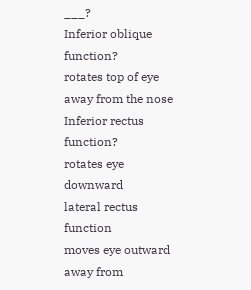___?
Inferior oblique function?
rotates top of eye away from the nose
Inferior rectus function?
rotates eye downward
lateral rectus function
moves eye outward away from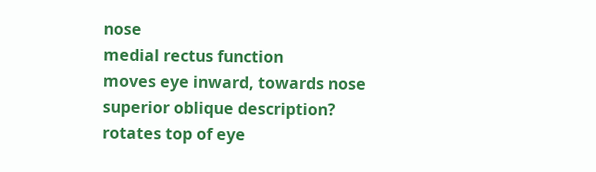nose
medial rectus function
moves eye inward, towards nose
superior oblique description?
rotates top of eye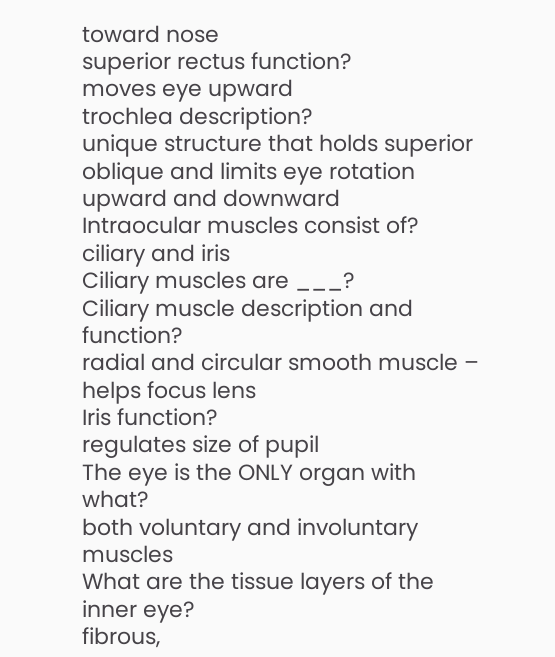toward nose
superior rectus function?
moves eye upward
trochlea description?
unique structure that holds superior oblique and limits eye rotation upward and downward
Intraocular muscles consist of?
ciliary and iris
Ciliary muscles are ___?
Ciliary muscle description and function?
radial and circular smooth muscle – helps focus lens
Iris function?
regulates size of pupil
The eye is the ONLY organ with what?
both voluntary and involuntary muscles
What are the tissue layers of the inner eye?
fibrous,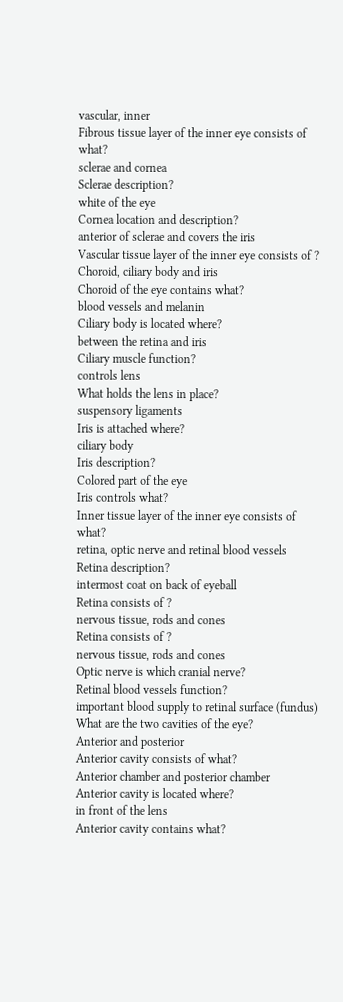vascular, inner
Fibrous tissue layer of the inner eye consists of what?
sclerae and cornea
Sclerae description?
white of the eye
Cornea location and description?
anterior of sclerae and covers the iris
Vascular tissue layer of the inner eye consists of ?
Choroid, ciliary body and iris
Choroid of the eye contains what?
blood vessels and melanin
Ciliary body is located where?
between the retina and iris
Ciliary muscle function?
controls lens
What holds the lens in place?
suspensory ligaments
Iris is attached where?
ciliary body
Iris description?
Colored part of the eye
Iris controls what?
Inner tissue layer of the inner eye consists of what?
retina, optic nerve and retinal blood vessels
Retina description?
intermost coat on back of eyeball
Retina consists of ?
nervous tissue, rods and cones
Retina consists of ?
nervous tissue, rods and cones
Optic nerve is which cranial nerve?
Retinal blood vessels function?
important blood supply to retinal surface (fundus)
What are the two cavities of the eye?
Anterior and posterior
Anterior cavity consists of what?
Anterior chamber and posterior chamber
Anterior cavity is located where?
in front of the lens
Anterior cavity contains what?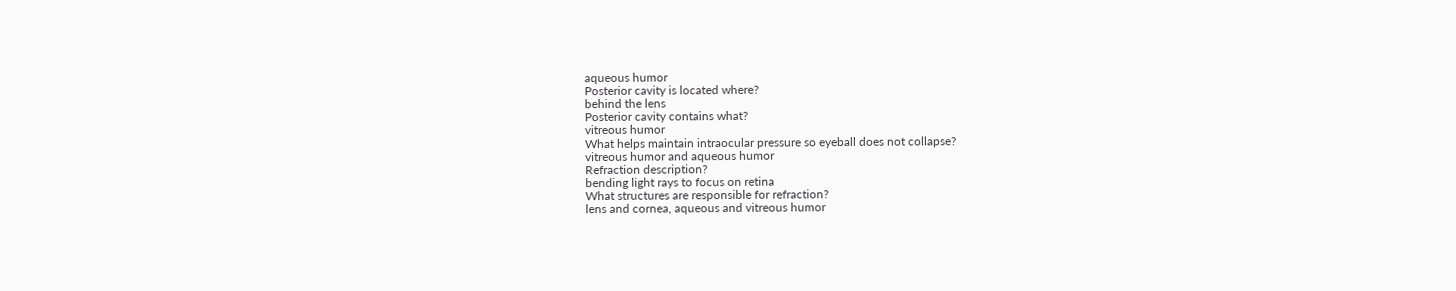aqueous humor
Posterior cavity is located where?
behind the lens
Posterior cavity contains what?
vitreous humor
What helps maintain intraocular pressure so eyeball does not collapse?
vitreous humor and aqueous humor
Refraction description?
bending light rays to focus on retina
What structures are responsible for refraction?
lens and cornea, aqueous and vitreous humor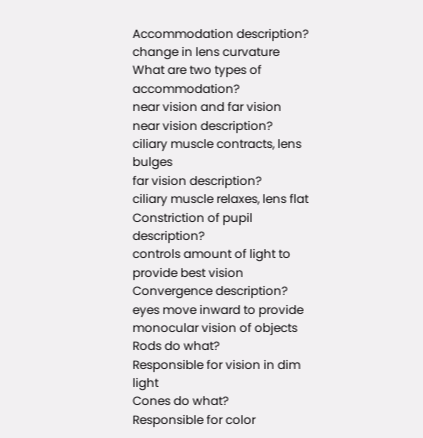Accommodation description?
change in lens curvature
What are two types of accommodation?
near vision and far vision
near vision description?
ciliary muscle contracts, lens bulges
far vision description?
ciliary muscle relaxes, lens flat
Constriction of pupil description?
controls amount of light to provide best vision
Convergence description?
eyes move inward to provide monocular vision of objects
Rods do what?
Responsible for vision in dim light
Cones do what?
Responsible for color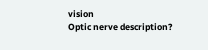vision
Optic nerve description?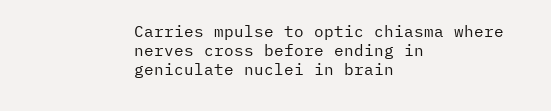Carries mpulse to optic chiasma where nerves cross before ending in geniculate nuclei in brain